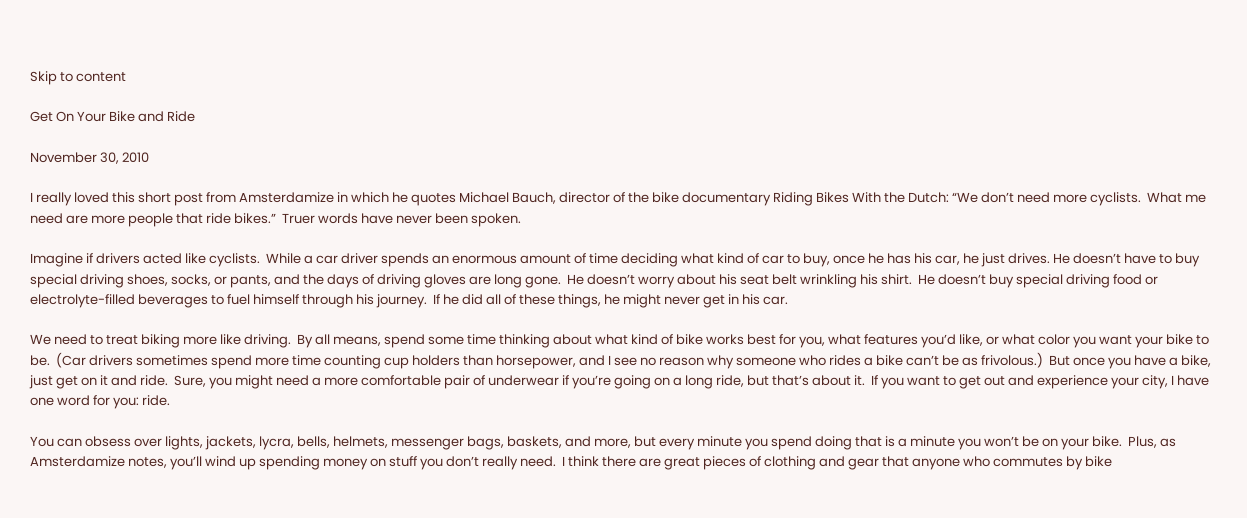Skip to content

Get On Your Bike and Ride

November 30, 2010

I really loved this short post from Amsterdamize in which he quotes Michael Bauch, director of the bike documentary Riding Bikes With the Dutch: “We don’t need more cyclists.  What me need are more people that ride bikes.”  Truer words have never been spoken.

Imagine if drivers acted like cyclists.  While a car driver spends an enormous amount of time deciding what kind of car to buy, once he has his car, he just drives. He doesn’t have to buy special driving shoes, socks, or pants, and the days of driving gloves are long gone.  He doesn’t worry about his seat belt wrinkling his shirt.  He doesn’t buy special driving food or electrolyte-filled beverages to fuel himself through his journey.  If he did all of these things, he might never get in his car.

We need to treat biking more like driving.  By all means, spend some time thinking about what kind of bike works best for you, what features you’d like, or what color you want your bike to be.  (Car drivers sometimes spend more time counting cup holders than horsepower, and I see no reason why someone who rides a bike can’t be as frivolous.)  But once you have a bike, just get on it and ride.  Sure, you might need a more comfortable pair of underwear if you’re going on a long ride, but that’s about it.  If you want to get out and experience your city, I have one word for you: ride.

You can obsess over lights, jackets, lycra, bells, helmets, messenger bags, baskets, and more, but every minute you spend doing that is a minute you won’t be on your bike.  Plus, as Amsterdamize notes, you’ll wind up spending money on stuff you don’t really need.  I think there are great pieces of clothing and gear that anyone who commutes by bike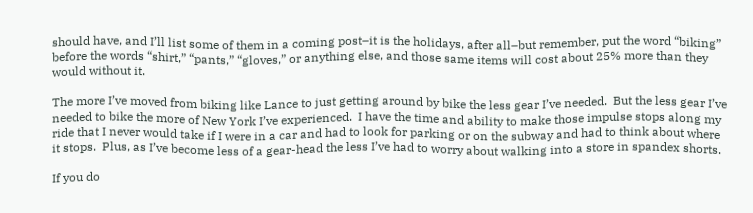should have, and I’ll list some of them in a coming post–it is the holidays, after all–but remember, put the word “biking” before the words “shirt,” “pants,” “gloves,” or anything else, and those same items will cost about 25% more than they would without it.

The more I’ve moved from biking like Lance to just getting around by bike the less gear I’ve needed.  But the less gear I’ve needed to bike the more of New York I’ve experienced.  I have the time and ability to make those impulse stops along my ride that I never would take if I were in a car and had to look for parking or on the subway and had to think about where it stops.  Plus, as I’ve become less of a gear-head the less I’ve had to worry about walking into a store in spandex shorts.

If you do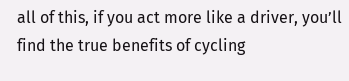all of this, if you act more like a driver, you’ll find the true benefits of cycling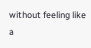without feeling like a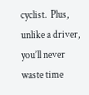cyclist.  Plus, unlike a driver, you’ll never waste time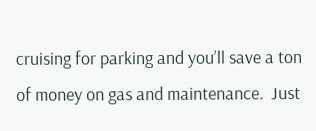cruising for parking and you’ll save a ton of money on gas and maintenance.  Just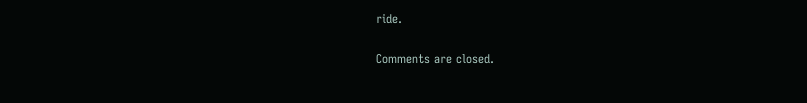ride.

Comments are closed.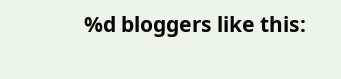%d bloggers like this: